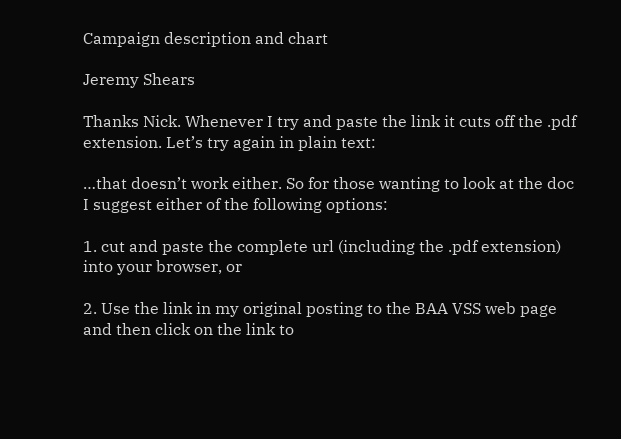Campaign description and chart

Jeremy Shears

Thanks Nick. Whenever I try and paste the link it cuts off the .pdf extension. Let’s try again in plain text:

…that doesn’t work either. So for those wanting to look at the doc I suggest either of the following options:

1. cut and paste the complete url (including the .pdf extension) into your browser, or

2. Use the link in my original posting to the BAA VSS web page and then click on the link to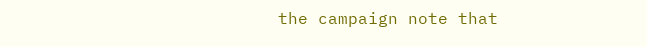the campaign note that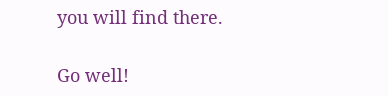you will find there.

Go well!